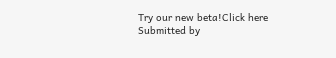Try our new beta!Click here
Submitted by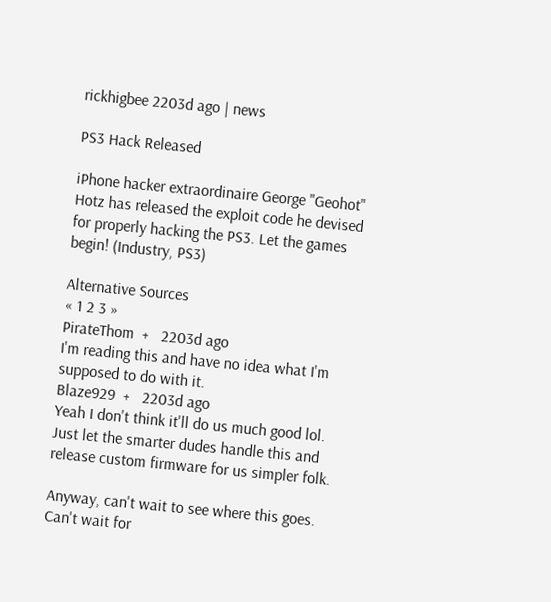rickhigbee 2203d ago | news

PS3 Hack Released

iPhone hacker extraordinaire George "Geohot" Hotz has released the exploit code he devised for properly hacking the PS3. Let the games begin! (Industry, PS3)

Alternative Sources
« 1 2 3 »
PirateThom  +   2203d ago
I'm reading this and have no idea what I'm supposed to do with it.
Blaze929  +   2203d ago
Yeah I don't think it'll do us much good lol. Just let the smarter dudes handle this and release custom firmware for us simpler folk.

Anyway, can't wait to see where this goes. Can't wait for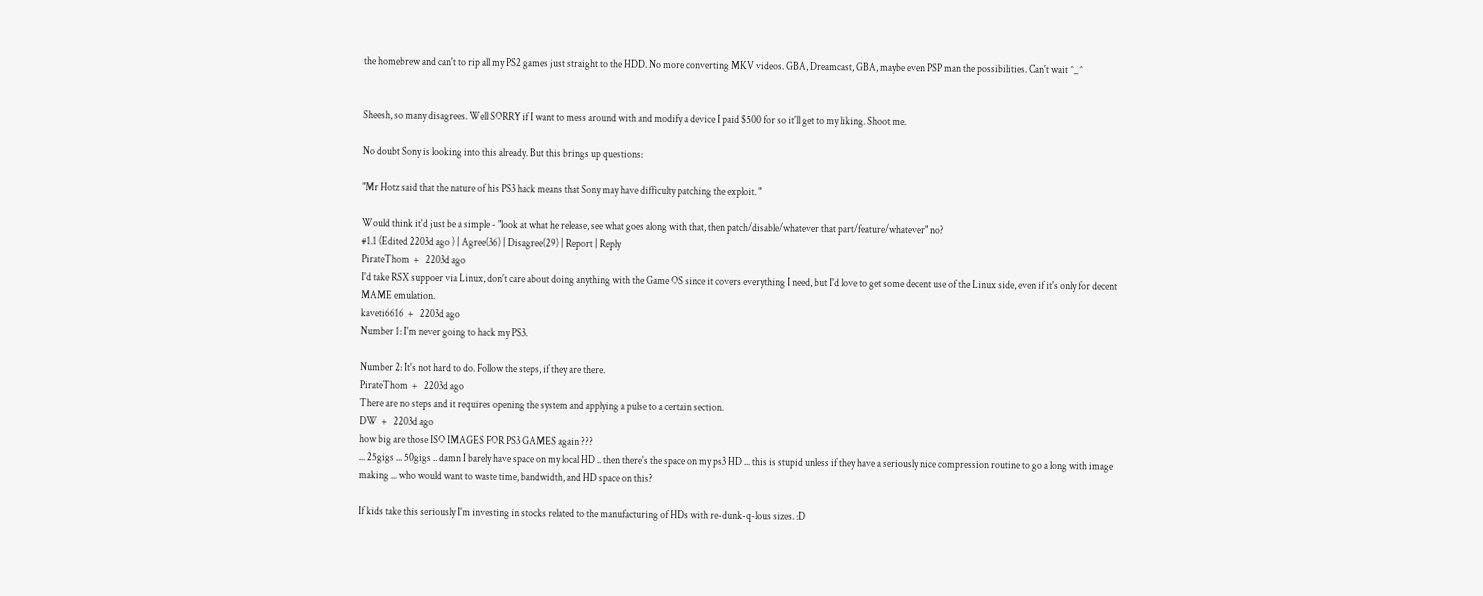the homebrew and can't to rip all my PS2 games just straight to the HDD. No more converting MKV videos. GBA, Dreamcast, GBA, maybe even PSP man the possibilities. Can't wait ^_^


Sheesh, so many disagrees. Well SORRY if I want to mess around with and modify a device I paid $500 for so it'll get to my liking. Shoot me.

No doubt Sony is looking into this already. But this brings up questions:

"Mr Hotz said that the nature of his PS3 hack means that Sony may have difficulty patching the exploit. "

Would think it'd just be a simple - "look at what he release, see what goes along with that, then patch/disable/whatever that part/feature/whatever" no?
#1.1 (Edited 2203d ago ) | Agree(36) | Disagree(29) | Report | Reply
PirateThom  +   2203d ago
I'd take RSX suppoer via Linux, don't care about doing anything with the Game OS since it covers everything I need, but I'd love to get some decent use of the Linux side, even if it's only for decent MAME emulation.
kaveti6616  +   2203d ago
Number 1: I'm never going to hack my PS3.

Number 2: It's not hard to do. Follow the steps, if they are there.
PirateThom  +   2203d ago
There are no steps and it requires opening the system and applying a pulse to a certain section.
DW  +   2203d ago
how big are those ISO IMAGES FOR PS3 GAMES again ???
... 25gigs ... 50gigs .. damn I barely have space on my local HD .. then there's the space on my ps3 HD ... this is stupid unless if they have a seriously nice compression routine to go a long with image making ... who would want to waste time, bandwidth, and HD space on this?

If kids take this seriously I'm investing in stocks related to the manufacturing of HDs with re-dunk-q-lous sizes. :D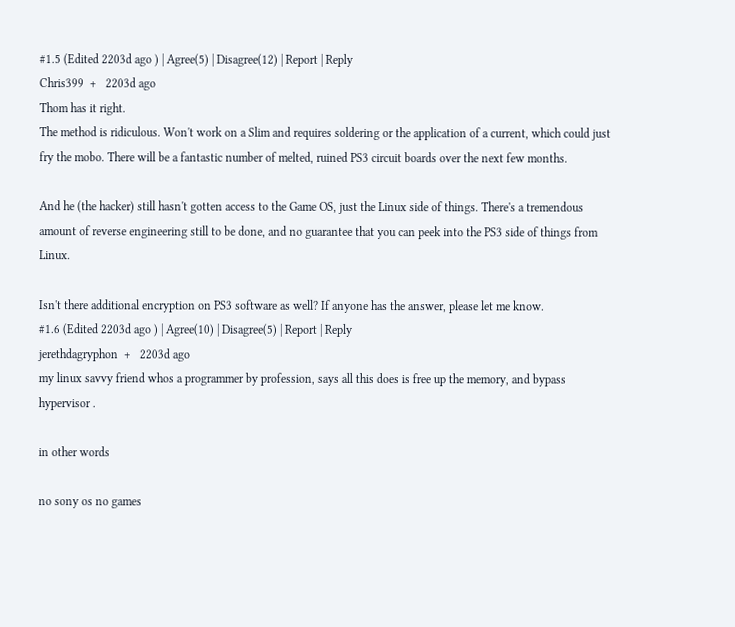#1.5 (Edited 2203d ago ) | Agree(5) | Disagree(12) | Report | Reply
Chris399  +   2203d ago
Thom has it right.
The method is ridiculous. Won't work on a Slim and requires soldering or the application of a current, which could just fry the mobo. There will be a fantastic number of melted, ruined PS3 circuit boards over the next few months.

And he (the hacker) still hasn't gotten access to the Game OS, just the Linux side of things. There's a tremendous amount of reverse engineering still to be done, and no guarantee that you can peek into the PS3 side of things from Linux.

Isn't there additional encryption on PS3 software as well? If anyone has the answer, please let me know.
#1.6 (Edited 2203d ago ) | Agree(10) | Disagree(5) | Report | Reply
jerethdagryphon  +   2203d ago
my linux savvy friend whos a programmer by profession, says all this does is free up the memory, and bypass hypervisor .

in other words

no sony os no games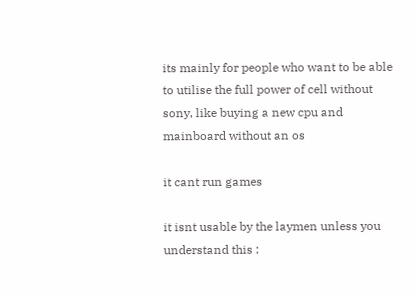its mainly for people who want to be able to utilise the full power of cell without sony, like buying a new cpu and mainboard without an os

it cant run games

it isnt usable by the laymen unless you understand this :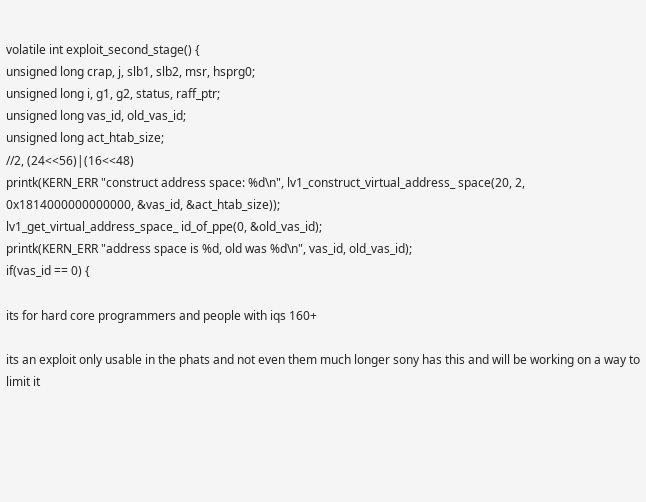volatile int exploit_second_stage() {
unsigned long crap, j, slb1, slb2, msr, hsprg0;
unsigned long i, g1, g2, status, raff_ptr;
unsigned long vas_id, old_vas_id;
unsigned long act_htab_size;
//2, (24<<56)|(16<<48)
printk(KERN_ERR "construct address space: %d\n", lv1_construct_virtual_address_ space(20, 2, 0x1814000000000000, &vas_id, &act_htab_size));
lv1_get_virtual_address_space_ id_of_ppe(0, &old_vas_id);
printk(KERN_ERR "address space is %d, old was %d\n", vas_id, old_vas_id);
if(vas_id == 0) {

its for hard core programmers and people with iqs 160+

its an exploit only usable in the phats and not even them much longer sony has this and will be working on a way to limit it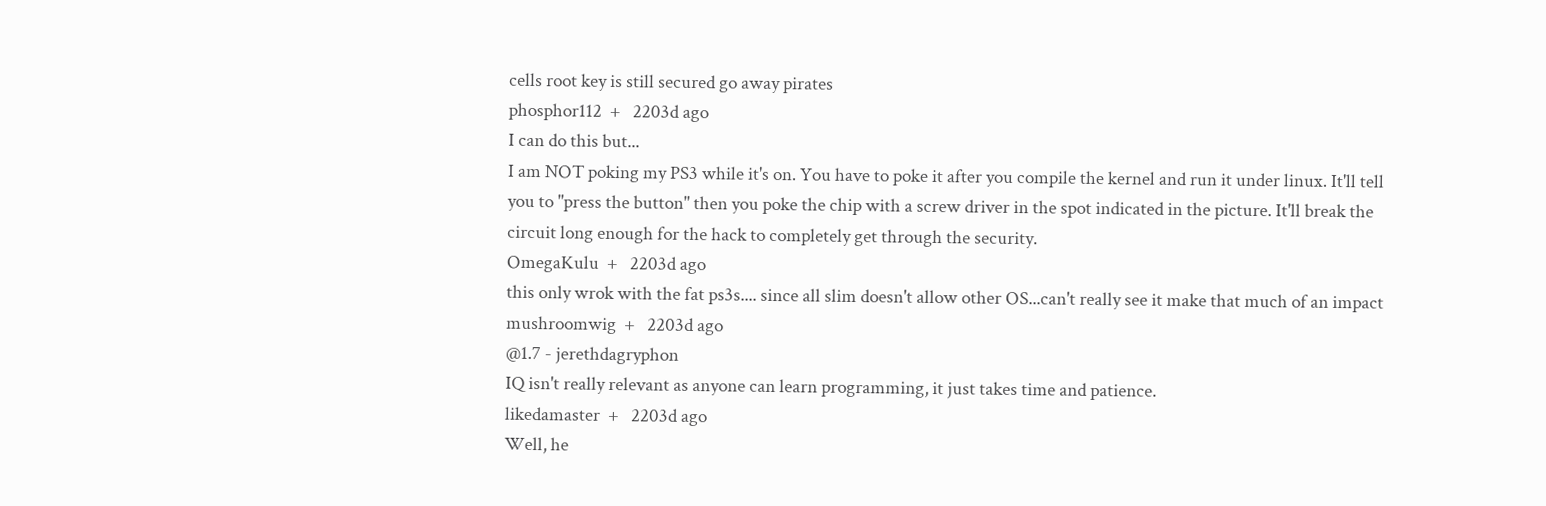cells root key is still secured go away pirates
phosphor112  +   2203d ago
I can do this but...
I am NOT poking my PS3 while it's on. You have to poke it after you compile the kernel and run it under linux. It'll tell you to "press the button" then you poke the chip with a screw driver in the spot indicated in the picture. It'll break the circuit long enough for the hack to completely get through the security.
OmegaKulu  +   2203d ago
this only wrok with the fat ps3s.... since all slim doesn't allow other OS...can't really see it make that much of an impact
mushroomwig  +   2203d ago
@1.7 - jerethdagryphon
IQ isn't really relevant as anyone can learn programming, it just takes time and patience.
likedamaster  +   2203d ago
Well, he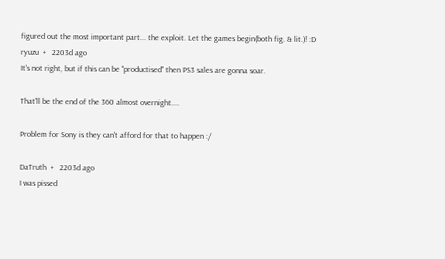figured out the most important part... the exploit. Let the games begin(both fig. & lit.)! :D
ryuzu  +   2203d ago
It's not right, but if this can be "productised" then PS3 sales are gonna soar.

That'll be the end of the 360 almost overnight....

Problem for Sony is they can't afford for that to happen :/

DaTruth  +   2203d ago
I was pissed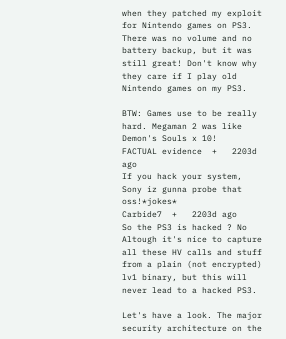when they patched my exploit for Nintendo games on PS3. There was no volume and no battery backup, but it was still great! Don't know why they care if I play old Nintendo games on my PS3.

BTW: Games use to be really hard. Megaman 2 was like Demon's Souls x 10!
FACTUAL evidence  +   2203d ago
If you hack your system, Sony iz gunna probe that oss!*jokes*
Carbide7  +   2203d ago
So the PS3 is hacked ? No
Altough it's nice to capture all these HV calls and stuff from a plain (not encrypted) lv1 binary, but this will never lead to a hacked PS3.

Let's have a look. The major security architecture on the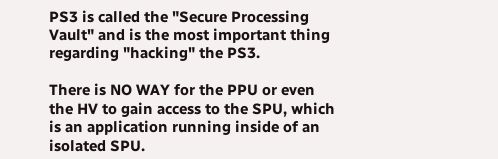PS3 is called the "Secure Processing Vault" and is the most important thing regarding "hacking" the PS3.

There is NO WAY for the PPU or even the HV to gain access to the SPU, which is an application running inside of an isolated SPU.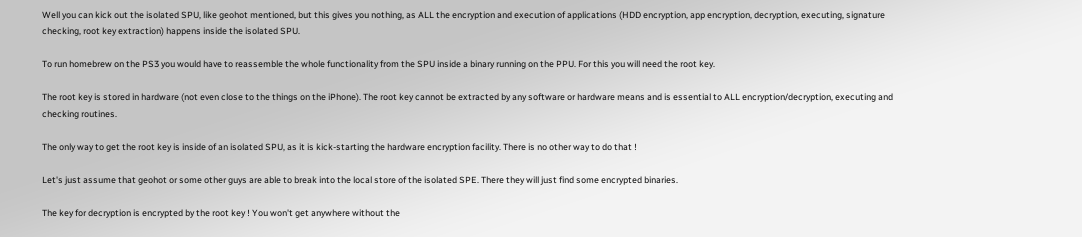Well you can kick out the isolated SPU, like geohot mentioned, but this gives you nothing, as ALL the encryption and execution of applications (HDD encryption, app encryption, decryption, executing, signature checking, root key extraction) happens inside the isolated SPU.

To run homebrew on the PS3 you would have to reassemble the whole functionality from the SPU inside a binary running on the PPU. For this you will need the root key.

The root key is stored in hardware (not even close to the things on the iPhone). The root key cannot be extracted by any software or hardware means and is essential to ALL encryption/decryption, executing and checking routines.

The only way to get the root key is inside of an isolated SPU, as it is kick-starting the hardware encryption facility. There is no other way to do that !

Let's just assume that geohot or some other guys are able to break into the local store of the isolated SPE. There they will just find some encrypted binaries.

The key for decryption is encrypted by the root key ! You won't get anywhere without the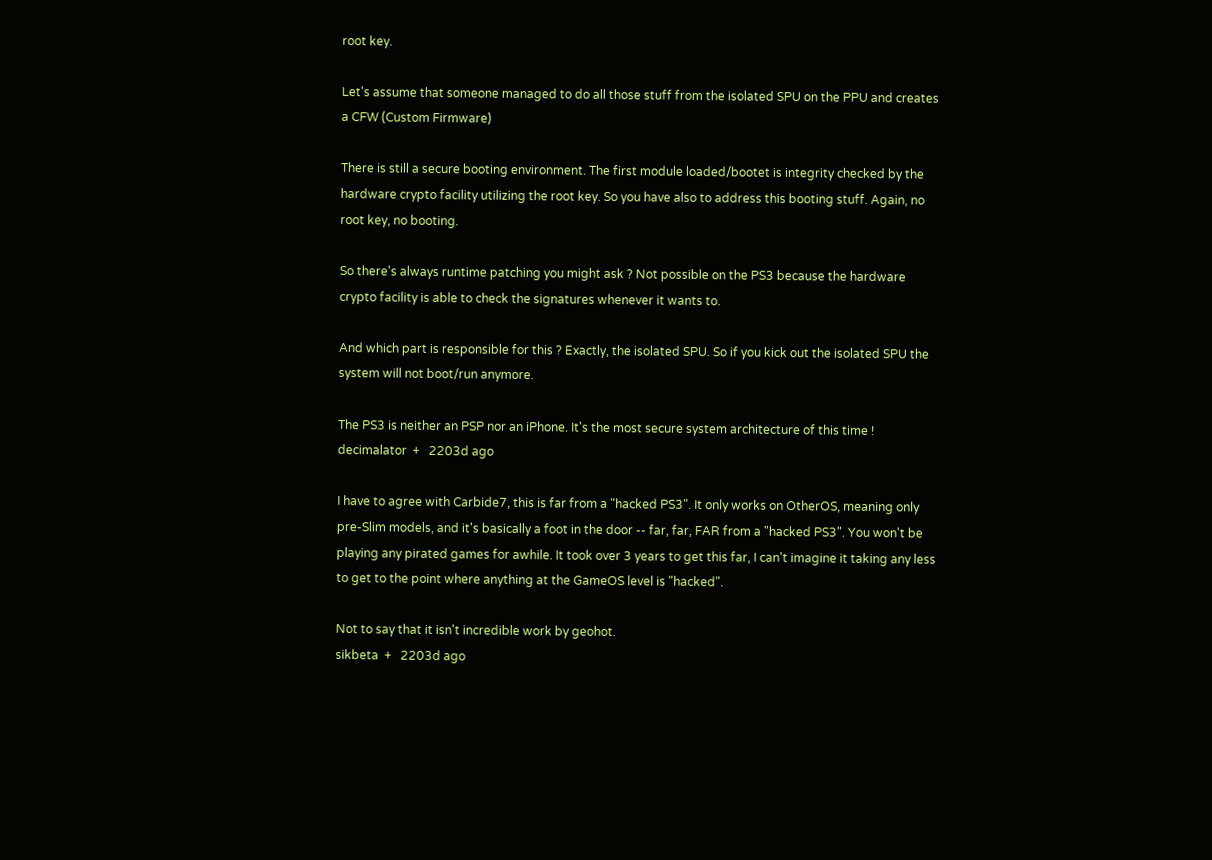root key.

Let's assume that someone managed to do all those stuff from the isolated SPU on the PPU and creates a CFW (Custom Firmware)

There is still a secure booting environment. The first module loaded/bootet is integrity checked by the hardware crypto facility utilizing the root key. So you have also to address this booting stuff. Again, no root key, no booting.

So there's always runtime patching you might ask ? Not possible on the PS3 because the hardware crypto facility is able to check the signatures whenever it wants to.

And which part is responsible for this ? Exactly, the isolated SPU. So if you kick out the isolated SPU the system will not boot/run anymore.

The PS3 is neither an PSP nor an iPhone. It's the most secure system architecture of this time !
decimalator  +   2203d ago

I have to agree with Carbide7, this is far from a "hacked PS3". It only works on OtherOS, meaning only pre-Slim models, and it's basically a foot in the door -- far, far, FAR from a "hacked PS3". You won't be playing any pirated games for awhile. It took over 3 years to get this far, I can't imagine it taking any less to get to the point where anything at the GameOS level is "hacked".

Not to say that it isn't incredible work by geohot.
sikbeta  +   2203d ago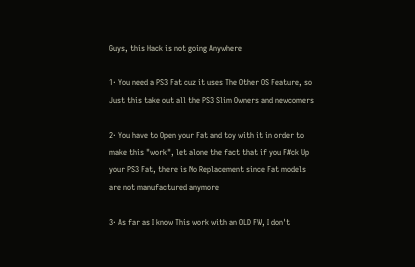Guys, this Hack is not going Anywhere

1· You need a PS3 Fat cuz it uses The Other OS Feature, so Just this take out all the PS3 Slim Owners and newcomers

2· You have to Open your Fat and toy with it in order to make this "work", let alone the fact that if you F#ck Up your PS3 Fat, there is No Replacement since Fat models are not manufactured anymore

3· As far as I know This work with an OLD FW, I don't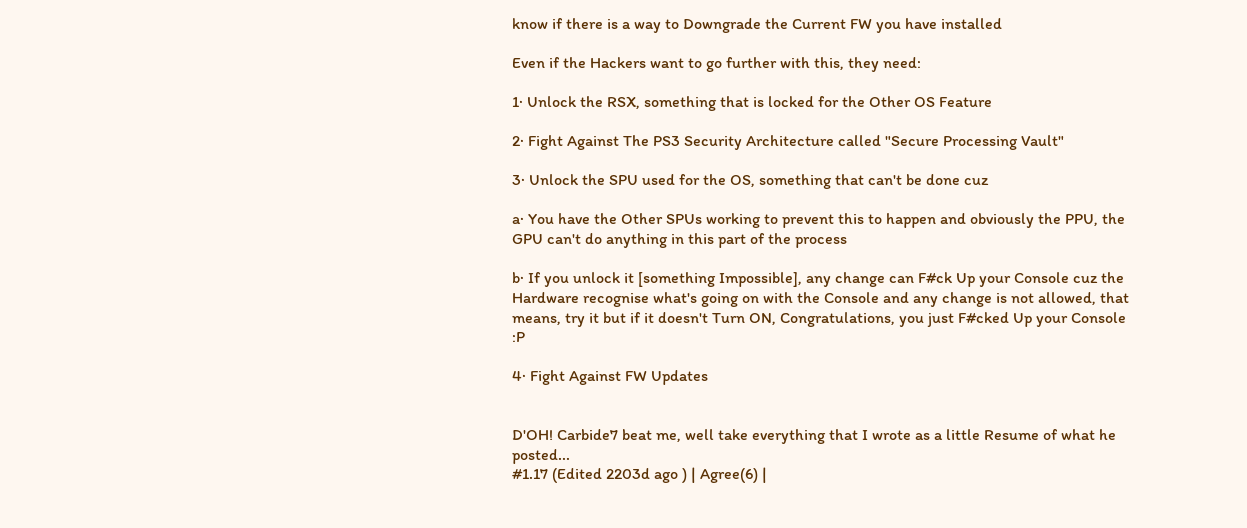know if there is a way to Downgrade the Current FW you have installed

Even if the Hackers want to go further with this, they need:

1· Unlock the RSX, something that is locked for the Other OS Feature

2· Fight Against The PS3 Security Architecture called "Secure Processing Vault"

3· Unlock the SPU used for the OS, something that can't be done cuz

a· You have the Other SPUs working to prevent this to happen and obviously the PPU, the GPU can't do anything in this part of the process

b· If you unlock it [something Impossible], any change can F#ck Up your Console cuz the Hardware recognise what's going on with the Console and any change is not allowed, that means, try it but if it doesn't Turn ON, Congratulations, you just F#cked Up your Console :P

4· Fight Against FW Updates


D'OH! Carbide7 beat me, well take everything that I wrote as a little Resume of what he posted...
#1.17 (Edited 2203d ago ) | Agree(6) |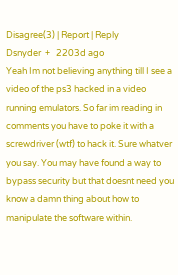Disagree(3) | Report | Reply
Dsnyder  +   2203d ago
Yeah Im not believing anything till I see a video of the ps3 hacked in a video running emulators. So far im reading in comments you have to poke it with a screwdriver (wtf) to hack it. Sure whatver you say. You may have found a way to bypass security but that doesnt need you know a damn thing about how to manipulate the software within.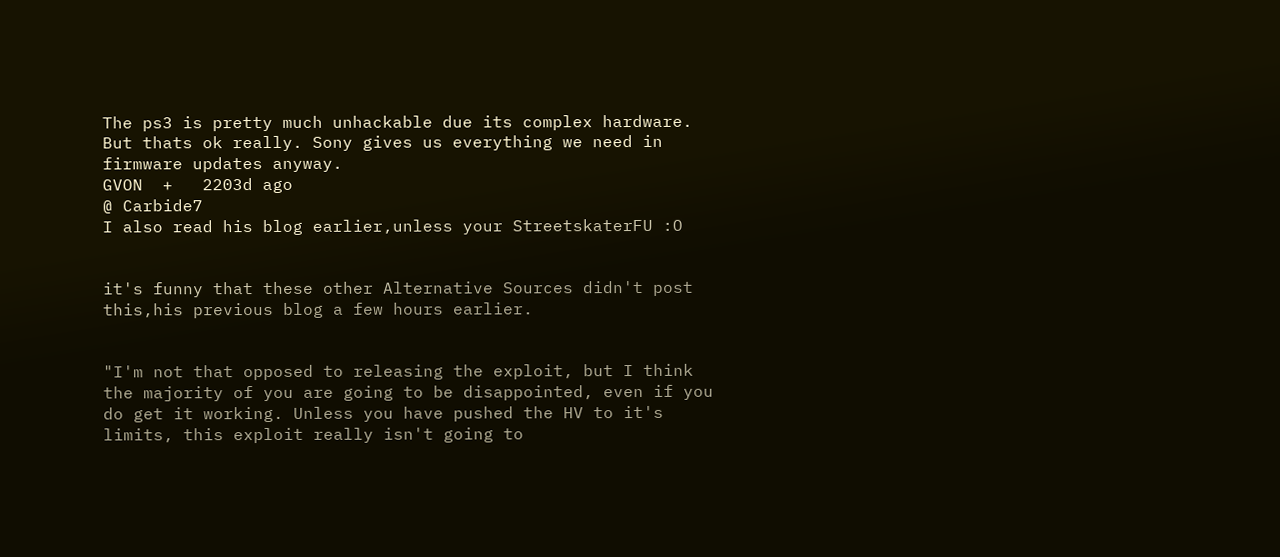The ps3 is pretty much unhackable due its complex hardware. But thats ok really. Sony gives us everything we need in firmware updates anyway.
GVON  +   2203d ago
@ Carbide7
I also read his blog earlier,unless your StreetskaterFU :O


it's funny that these other Alternative Sources didn't post this,his previous blog a few hours earlier.


"I'm not that opposed to releasing the exploit, but I think the majority of you are going to be disappointed, even if you do get it working. Unless you have pushed the HV to it's limits, this exploit really isn't going to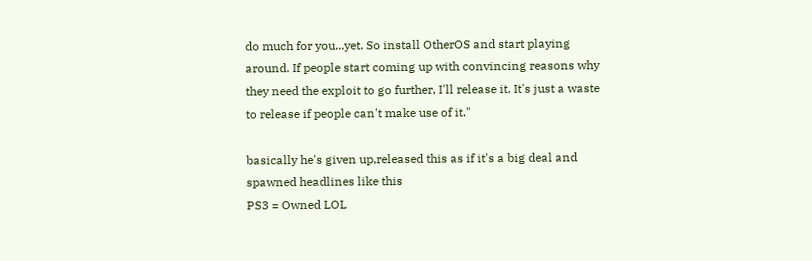do much for you...yet. So install OtherOS and start playing around. If people start coming up with convincing reasons why they need the exploit to go further, I'll release it. It's just a waste to release if people can't make use of it."

basically he's given up,released this as if it's a big deal and spawned headlines like this
PS3 = Owned LOL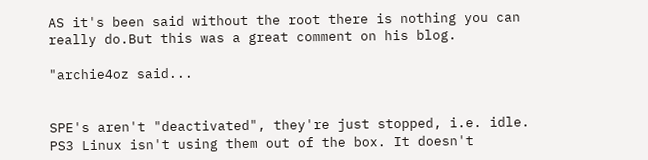AS it's been said without the root there is nothing you can really do.But this was a great comment on his blog.

"archie4oz said...


SPE's aren't "deactivated", they're just stopped, i.e. idle. PS3 Linux isn't using them out of the box. It doesn't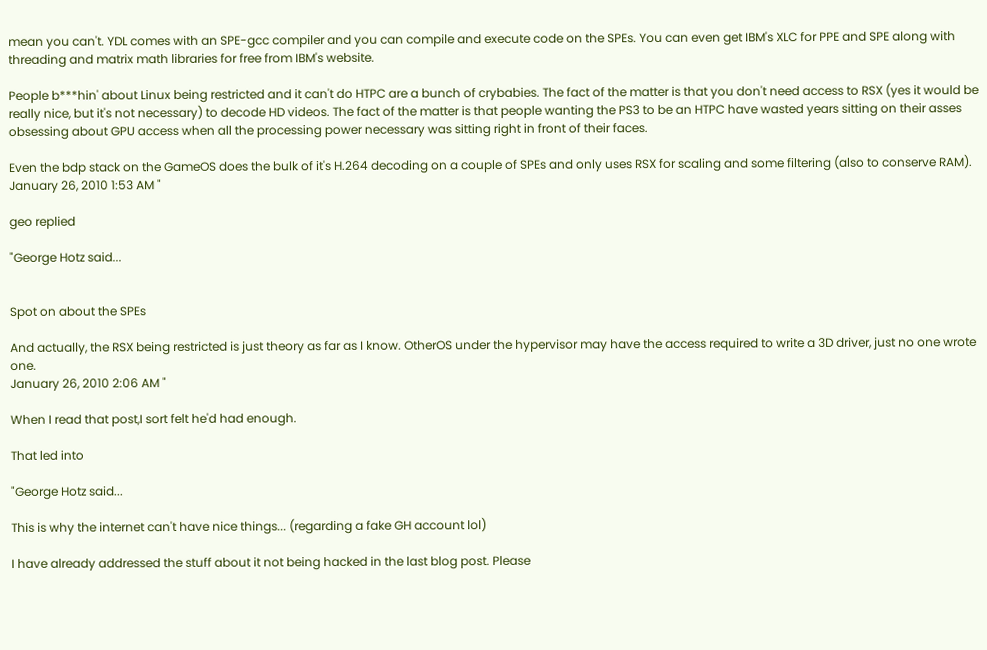mean you can't. YDL comes with an SPE-gcc compiler and you can compile and execute code on the SPEs. You can even get IBM's XLC for PPE and SPE along with threading and matrix math libraries for free from IBM's website.

People b***hin' about Linux being restricted and it can't do HTPC are a bunch of crybabies. The fact of the matter is that you don't need access to RSX (yes it would be really nice, but it's not necessary) to decode HD videos. The fact of the matter is that people wanting the PS3 to be an HTPC have wasted years sitting on their asses obsessing about GPU access when all the processing power necessary was sitting right in front of their faces.

Even the bdp stack on the GameOS does the bulk of it's H.264 decoding on a couple of SPEs and only uses RSX for scaling and some filtering (also to conserve RAM).
January 26, 2010 1:53 AM "

geo replied

"George Hotz said...


Spot on about the SPEs

And actually, the RSX being restricted is just theory as far as I know. OtherOS under the hypervisor may have the access required to write a 3D driver, just no one wrote one.
January 26, 2010 2:06 AM "

When I read that post,I sort felt he'd had enough.

That led into

"George Hotz said...

This is why the internet can't have nice things... (regarding a fake GH account lol)

I have already addressed the stuff about it not being hacked in the last blog post. Please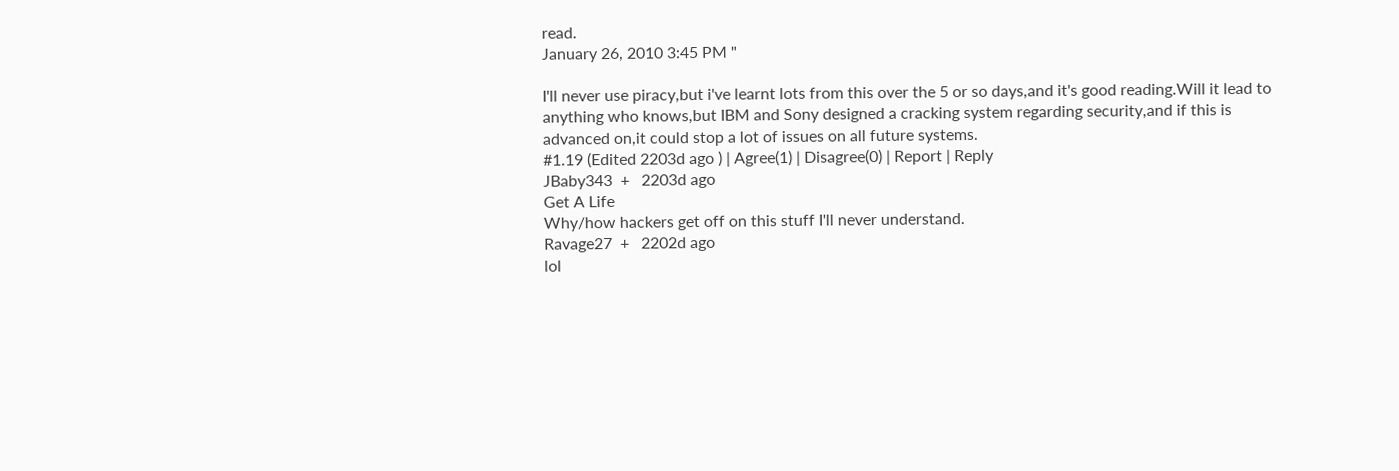read.
January 26, 2010 3:45 PM "

I'll never use piracy,but i've learnt lots from this over the 5 or so days,and it's good reading.Will it lead to anything who knows,but IBM and Sony designed a cracking system regarding security,and if this is advanced on,it could stop a lot of issues on all future systems.
#1.19 (Edited 2203d ago ) | Agree(1) | Disagree(0) | Report | Reply
JBaby343  +   2203d ago
Get A Life
Why/how hackers get off on this stuff I'll never understand.
Ravage27  +   2202d ago
lol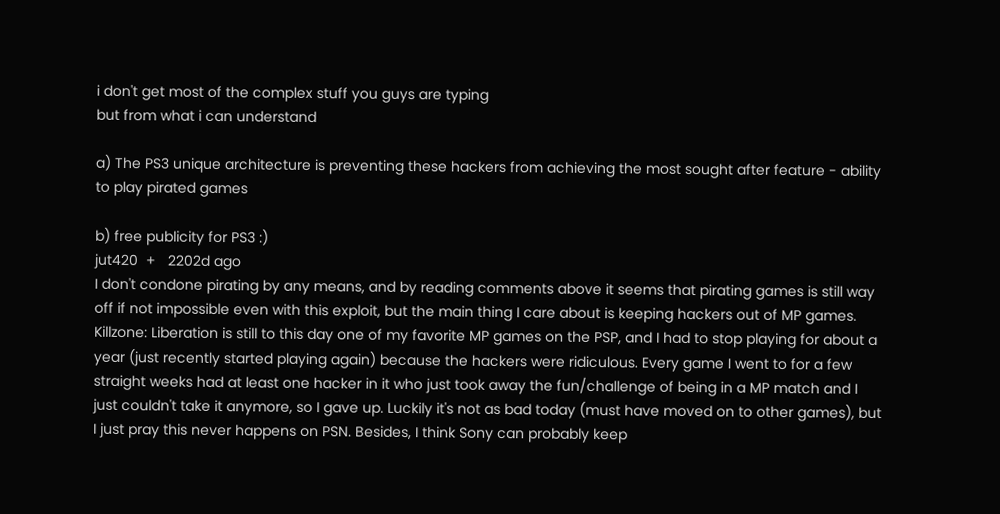i don't get most of the complex stuff you guys are typing
but from what i can understand

a) The PS3 unique architecture is preventing these hackers from achieving the most sought after feature - ability to play pirated games

b) free publicity for PS3 :)
jut420  +   2202d ago
I don't condone pirating by any means, and by reading comments above it seems that pirating games is still way off if not impossible even with this exploit, but the main thing I care about is keeping hackers out of MP games. Killzone: Liberation is still to this day one of my favorite MP games on the PSP, and I had to stop playing for about a year (just recently started playing again) because the hackers were ridiculous. Every game I went to for a few straight weeks had at least one hacker in it who just took away the fun/challenge of being in a MP match and I just couldn't take it anymore, so I gave up. Luckily it's not as bad today (must have moved on to other games), but I just pray this never happens on PSN. Besides, I think Sony can probably keep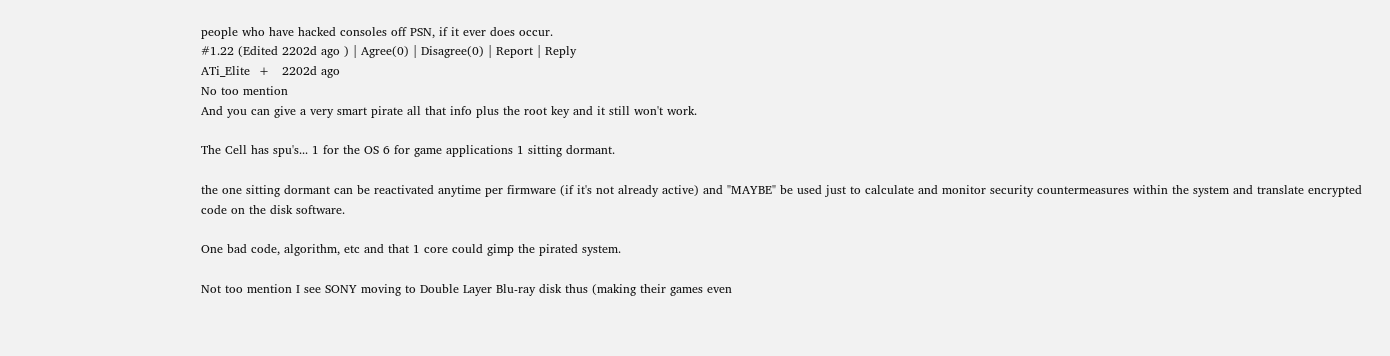people who have hacked consoles off PSN, if it ever does occur.
#1.22 (Edited 2202d ago ) | Agree(0) | Disagree(0) | Report | Reply
ATi_Elite  +   2202d ago
No too mention
And you can give a very smart pirate all that info plus the root key and it still won't work.

The Cell has spu's... 1 for the OS 6 for game applications 1 sitting dormant.

the one sitting dormant can be reactivated anytime per firmware (if it's not already active) and "MAYBE" be used just to calculate and monitor security countermeasures within the system and translate encrypted code on the disk software.

One bad code, algorithm, etc and that 1 core could gimp the pirated system.

Not too mention I see SONY moving to Double Layer Blu-ray disk thus (making their games even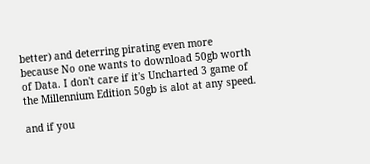better) and deterring pirating even more
because No one wants to download 50gb worth of Data. I don't care if it's Uncharted 3 game of the Millennium Edition 50gb is alot at any speed.

and if you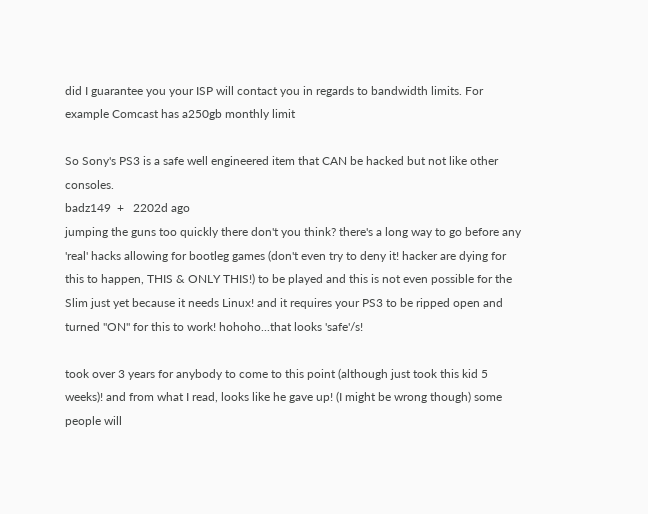did I guarantee you your ISP will contact you in regards to bandwidth limits. For example Comcast has a250gb monthly limit

So Sony's PS3 is a safe well engineered item that CAN be hacked but not like other consoles.
badz149  +   2202d ago
jumping the guns too quickly there don't you think? there's a long way to go before any 'real' hacks allowing for bootleg games (don't even try to deny it! hacker are dying for this to happen, THIS & ONLY THIS!) to be played and this is not even possible for the Slim just yet because it needs Linux! and it requires your PS3 to be ripped open and turned "ON" for this to work! hohoho...that looks 'safe'/s!

took over 3 years for anybody to come to this point (although just took this kid 5 weeks)! and from what I read, looks like he gave up! (I might be wrong though) some people will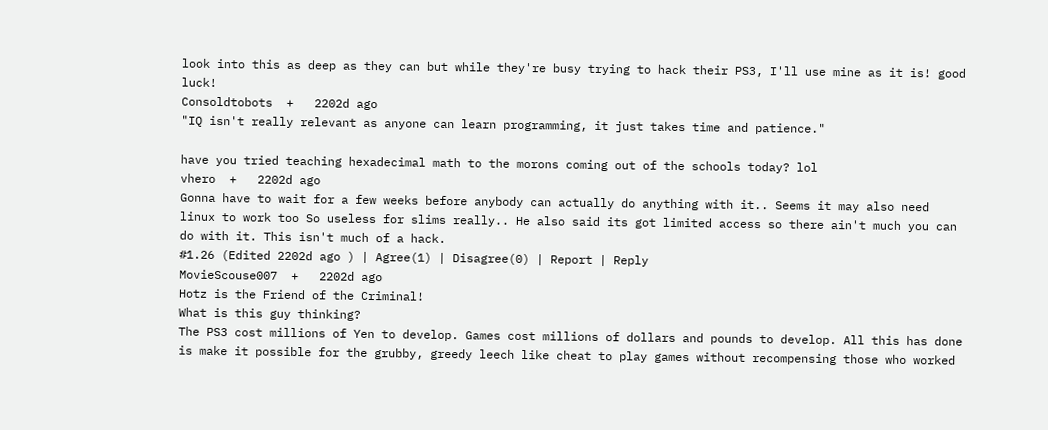look into this as deep as they can but while they're busy trying to hack their PS3, I'll use mine as it is! good luck!
Consoldtobots  +   2202d ago
"IQ isn't really relevant as anyone can learn programming, it just takes time and patience."

have you tried teaching hexadecimal math to the morons coming out of the schools today? lol
vhero  +   2202d ago
Gonna have to wait for a few weeks before anybody can actually do anything with it.. Seems it may also need linux to work too So useless for slims really.. He also said its got limited access so there ain't much you can do with it. This isn't much of a hack.
#1.26 (Edited 2202d ago ) | Agree(1) | Disagree(0) | Report | Reply
MovieScouse007  +   2202d ago
Hotz is the Friend of the Criminal!
What is this guy thinking?
The PS3 cost millions of Yen to develop. Games cost millions of dollars and pounds to develop. All this has done is make it possible for the grubby, greedy leech like cheat to play games without recompensing those who worked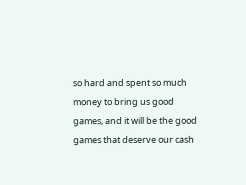so hard and spent so much money to bring us good games, and it will be the good games that deserve our cash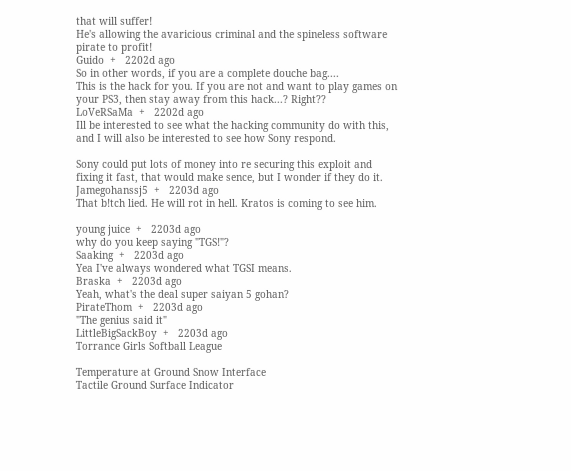that will suffer!
He's allowing the avaricious criminal and the spineless software pirate to profit!
Guido  +   2202d ago
So in other words, if you are a complete douche bag....
This is the hack for you. If you are not and want to play games on your PS3, then stay away from this hack...? Right??
LoVeRSaMa  +   2202d ago
Ill be interested to see what the hacking community do with this, and I will also be interested to see how Sony respond.

Sony could put lots of money into re securing this exploit and fixing it fast, that would make sence, but I wonder if they do it.
Jamegohanssj5  +   2203d ago
That b!tch lied. He will rot in hell. Kratos is coming to see him.

young juice  +   2203d ago
why do you keep saying "TGS!"?
Saaking  +   2203d ago
Yea I've always wondered what TGSI means.
Braska  +   2203d ago
Yeah, what's the deal super saiyan 5 gohan?
PirateThom  +   2203d ago
"The genius said it"
LittleBigSackBoy  +   2203d ago
Torrance Girls Softball League

Temperature at Ground Snow Interface
Tactile Ground Surface Indicator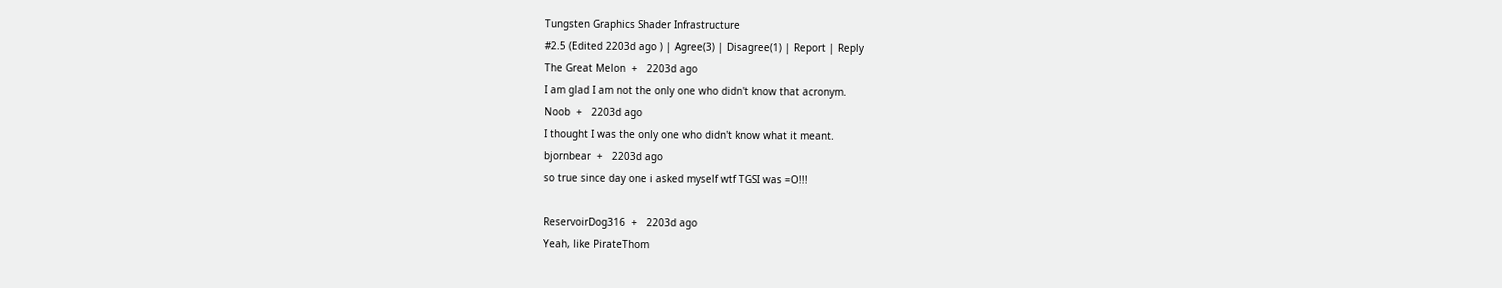Tungsten Graphics Shader Infrastructure
#2.5 (Edited 2203d ago ) | Agree(3) | Disagree(1) | Report | Reply
The Great Melon  +   2203d ago
I am glad I am not the only one who didn't know that acronym.
Noob  +   2203d ago
I thought I was the only one who didn't know what it meant.
bjornbear  +   2203d ago
so true since day one i asked myself wtf TGSI was =O!!!

ReservoirDog316  +   2203d ago
Yeah, like PirateThom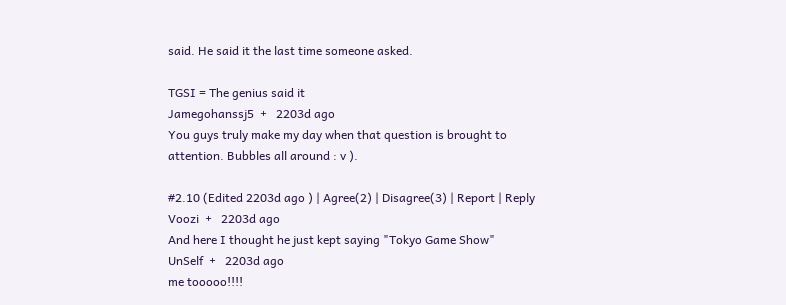said. He said it the last time someone asked.

TGSI = The genius said it
Jamegohanssj5  +   2203d ago
You guys truly make my day when that question is brought to attention. Bubbles all around : v ).

#2.10 (Edited 2203d ago ) | Agree(2) | Disagree(3) | Report | Reply
Voozi  +   2203d ago
And here I thought he just kept saying "Tokyo Game Show"
UnSelf  +   2203d ago
me tooooo!!!!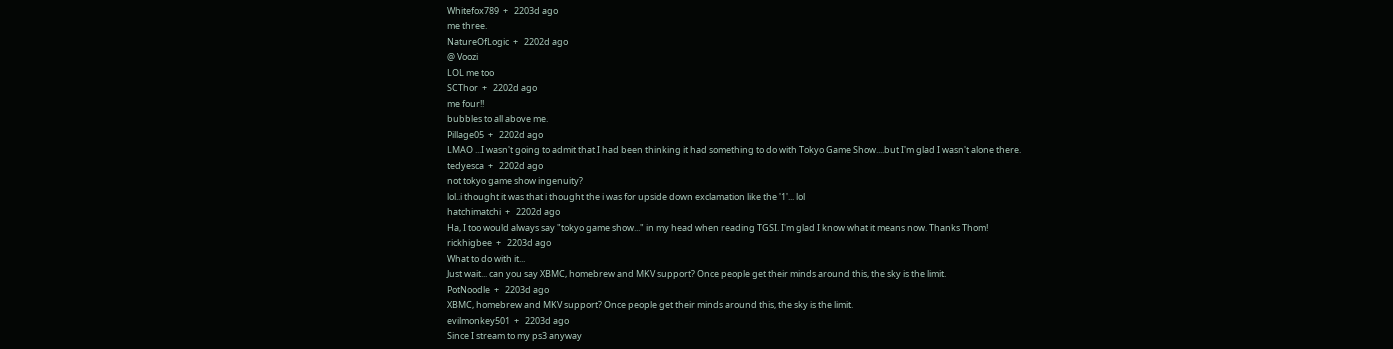Whitefox789  +   2203d ago
me three.
NatureOfLogic  +   2202d ago
@ Voozi
LOL me too
SCThor  +   2202d ago
me four!!
bubbles to all above me.
Pillage05  +   2202d ago
LMAO ...I wasn't going to admit that I had been thinking it had something to do with Tokyo Game Show....but I'm glad I wasn't alone there.
tedyesca  +   2202d ago
not tokyo game show ingenuity?
lol..i thought it was that i thought the i was for upside down exclamation like the '1'... lol
hatchimatchi  +   2202d ago
Ha, I too would always say "tokyo game show..." in my head when reading TGSI. I'm glad I know what it means now. Thanks Thom!
rickhigbee  +   2203d ago
What to do with it...
Just wait... can you say XBMC, homebrew and MKV support? Once people get their minds around this, the sky is the limit.
PotNoodle  +   2203d ago
XBMC, homebrew and MKV support? Once people get their minds around this, the sky is the limit.
evilmonkey501  +   2203d ago
Since I stream to my ps3 anyway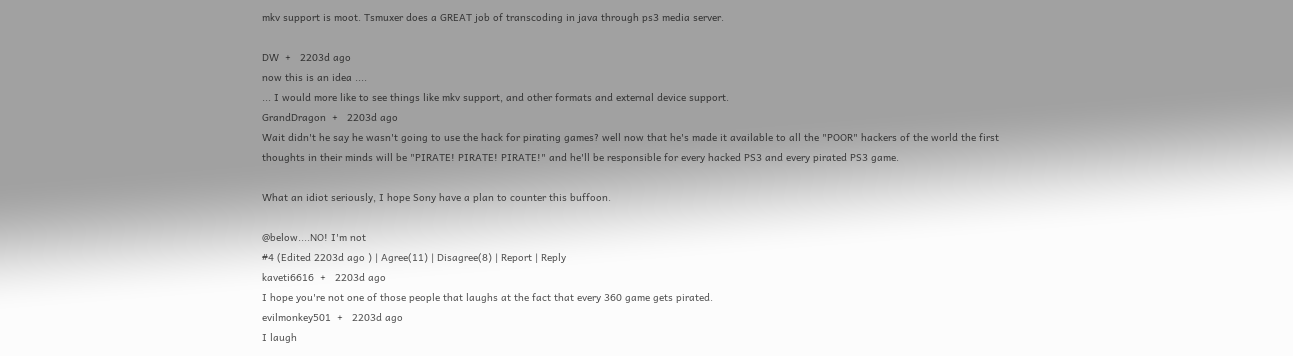mkv support is moot. Tsmuxer does a GREAT job of transcoding in java through ps3 media server.

DW  +   2203d ago
now this is an idea ....
... I would more like to see things like mkv support, and other formats and external device support.
GrandDragon  +   2203d ago
Wait didn't he say he wasn't going to use the hack for pirating games? well now that he's made it available to all the "POOR" hackers of the world the first thoughts in their minds will be "PIRATE! PIRATE! PIRATE!" and he'll be responsible for every hacked PS3 and every pirated PS3 game.

What an idiot seriously, I hope Sony have a plan to counter this buffoon.

@below....NO! I'm not
#4 (Edited 2203d ago ) | Agree(11) | Disagree(8) | Report | Reply
kaveti6616  +   2203d ago
I hope you're not one of those people that laughs at the fact that every 360 game gets pirated.
evilmonkey501  +   2203d ago
I laugh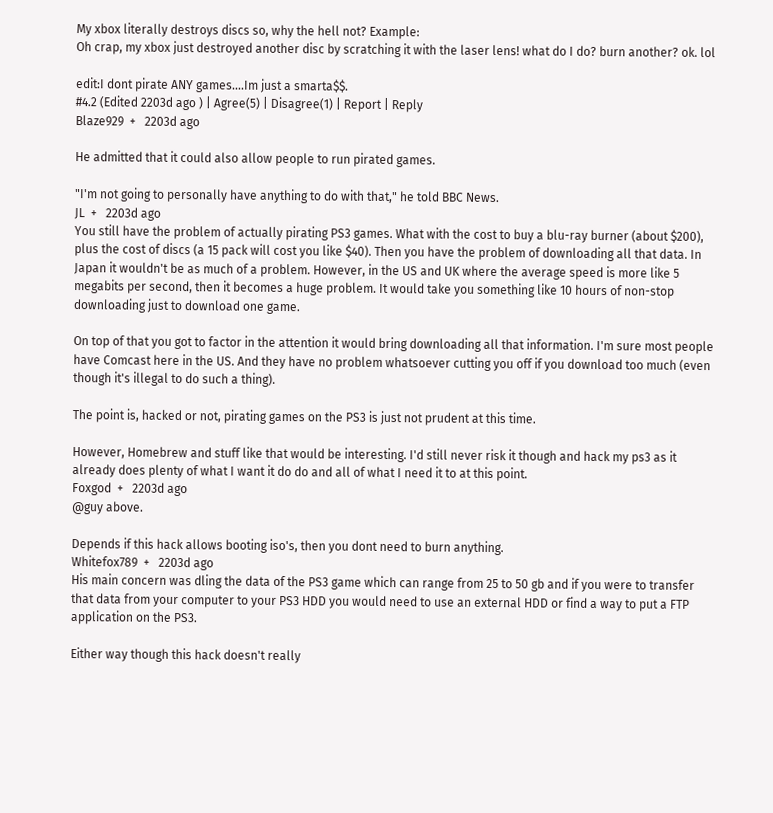My xbox literally destroys discs so, why the hell not? Example:
Oh crap, my xbox just destroyed another disc by scratching it with the laser lens! what do I do? burn another? ok. lol

edit:I dont pirate ANY games....Im just a smarta$$.
#4.2 (Edited 2203d ago ) | Agree(5) | Disagree(1) | Report | Reply
Blaze929  +   2203d ago

He admitted that it could also allow people to run pirated games.

"I'm not going to personally have anything to do with that," he told BBC News.
JL  +   2203d ago
You still have the problem of actually pirating PS3 games. What with the cost to buy a blu-ray burner (about $200), plus the cost of discs (a 15 pack will cost you like $40). Then you have the problem of downloading all that data. In Japan it wouldn't be as much of a problem. However, in the US and UK where the average speed is more like 5 megabits per second, then it becomes a huge problem. It would take you something like 10 hours of non-stop downloading just to download one game.

On top of that you got to factor in the attention it would bring downloading all that information. I'm sure most people have Comcast here in the US. And they have no problem whatsoever cutting you off if you download too much (even though it's illegal to do such a thing).

The point is, hacked or not, pirating games on the PS3 is just not prudent at this time.

However, Homebrew and stuff like that would be interesting. I'd still never risk it though and hack my ps3 as it already does plenty of what I want it do do and all of what I need it to at this point.
Foxgod  +   2203d ago
@guy above.

Depends if this hack allows booting iso's, then you dont need to burn anything.
Whitefox789  +   2203d ago
His main concern was dling the data of the PS3 game which can range from 25 to 50 gb and if you were to transfer that data from your computer to your PS3 HDD you would need to use an external HDD or find a way to put a FTP application on the PS3.

Either way though this hack doesn't really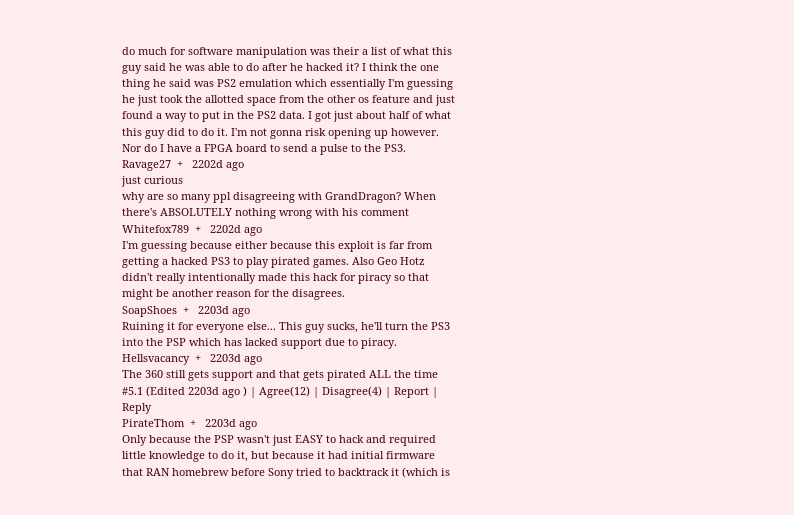do much for software manipulation was their a list of what this guy said he was able to do after he hacked it? I think the one thing he said was PS2 emulation which essentially I'm guessing he just took the allotted space from the other os feature and just found a way to put in the PS2 data. I got just about half of what this guy did to do it. I'm not gonna risk opening up however. Nor do I have a FPGA board to send a pulse to the PS3.
Ravage27  +   2202d ago
just curious
why are so many ppl disagreeing with GrandDragon? When there's ABSOLUTELY nothing wrong with his comment
Whitefox789  +   2202d ago
I'm guessing because either because this exploit is far from getting a hacked PS3 to play pirated games. Also Geo Hotz didn't really intentionally made this hack for piracy so that might be another reason for the disagrees.
SoapShoes  +   2203d ago
Ruining it for everyone else... This guy sucks, he'll turn the PS3 into the PSP which has lacked support due to piracy.
Hellsvacancy  +   2203d ago
The 360 still gets support and that gets pirated ALL the time
#5.1 (Edited 2203d ago ) | Agree(12) | Disagree(4) | Report | Reply
PirateThom  +   2203d ago
Only because the PSP wasn't just EASY to hack and required little knowledge to do it, but because it had initial firmware that RAN homebrew before Sony tried to backtrack it (which is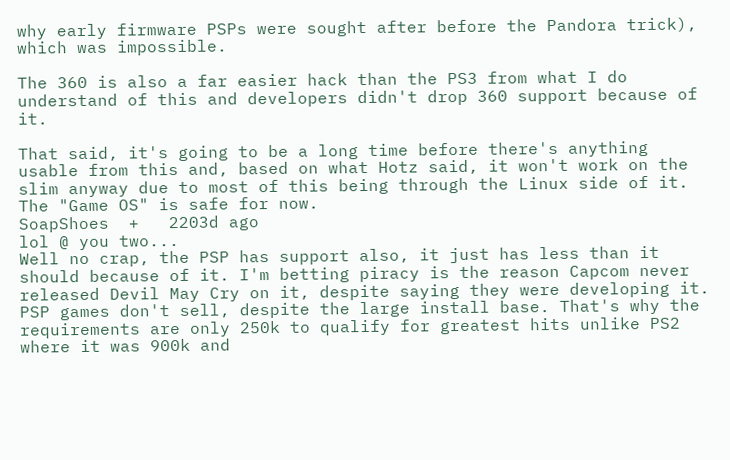why early firmware PSPs were sought after before the Pandora trick), which was impossible.

The 360 is also a far easier hack than the PS3 from what I do understand of this and developers didn't drop 360 support because of it.

That said, it's going to be a long time before there's anything usable from this and, based on what Hotz said, it won't work on the slim anyway due to most of this being through the Linux side of it. The "Game OS" is safe for now.
SoapShoes  +   2203d ago
lol @ you two...
Well no crap, the PSP has support also, it just has less than it should because of it. I'm betting piracy is the reason Capcom never released Devil May Cry on it, despite saying they were developing it. PSP games don't sell, despite the large install base. That's why the requirements are only 250k to qualify for greatest hits unlike PS2 where it was 900k and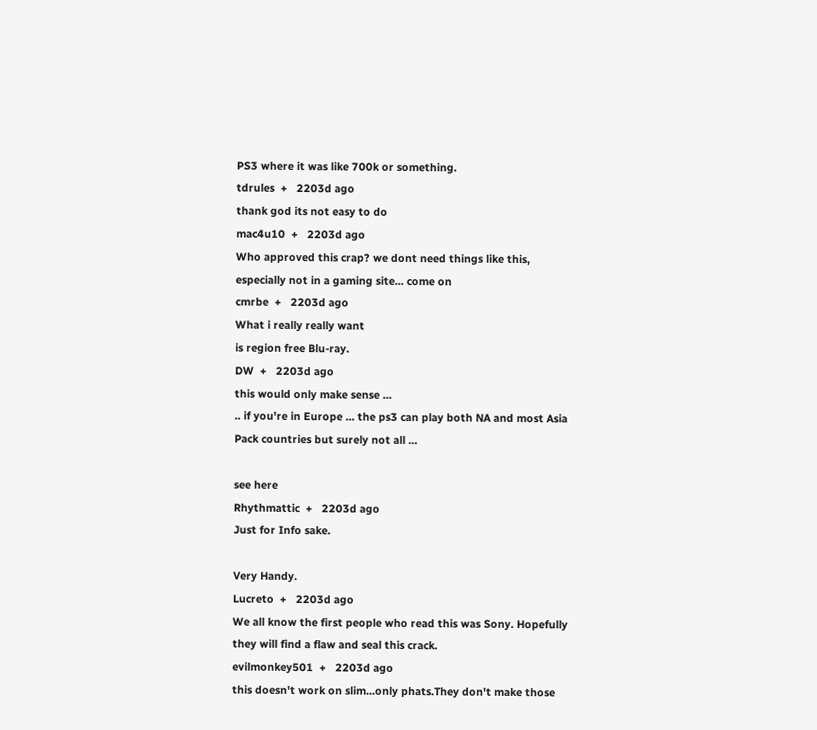PS3 where it was like 700k or something.
tdrules  +   2203d ago
thank god its not easy to do
mac4u10  +   2203d ago
Who approved this crap? we dont need things like this, especially not in a gaming site... come on
cmrbe  +   2203d ago
What i really really want
is region free Blu-ray.
DW  +   2203d ago
this would only make sense ...
.. if you're in Europe ... the ps3 can play both NA and most Asia Pack countries but surely not all ...

see here
Rhythmattic  +   2203d ago
Just for Info sake.

Very Handy.
Lucreto  +   2203d ago
We all know the first people who read this was Sony. Hopefully they will find a flaw and seal this crack.
evilmonkey501  +   2203d ago
this doesn't work on slim...only phats.They don't make those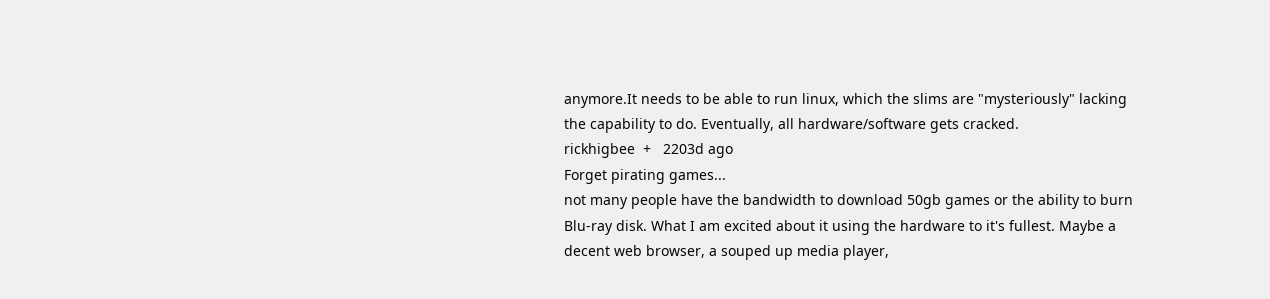anymore.It needs to be able to run linux, which the slims are "mysteriously" lacking the capability to do. Eventually, all hardware/software gets cracked.
rickhigbee  +   2203d ago
Forget pirating games...
not many people have the bandwidth to download 50gb games or the ability to burn Blu-ray disk. What I am excited about it using the hardware to it's fullest. Maybe a decent web browser, a souped up media player,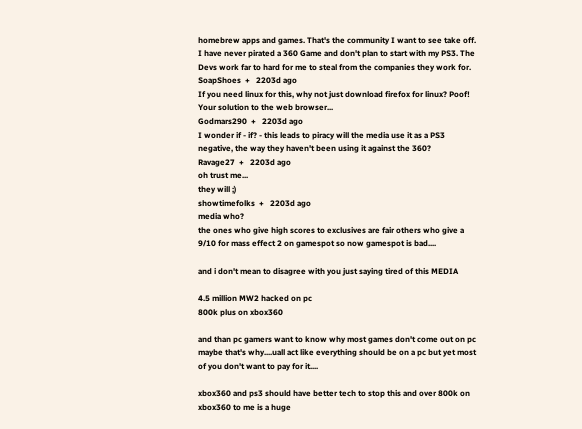homebrew apps and games. That's the community I want to see take off. I have never pirated a 360 Game and don't plan to start with my PS3. The Devs work far to hard for me to steal from the companies they work for.
SoapShoes  +   2203d ago
If you need linux for this, why not just download firefox for linux? Poof! Your solution to the web browser...
Godmars290  +   2203d ago
I wonder if - if? - this leads to piracy will the media use it as a PS3 negative, the way they haven't been using it against the 360?
Ravage27  +   2203d ago
oh trust me...
they will ;)
showtimefolks  +   2203d ago
media who?
the ones who give high scores to exclusives are fair others who give a 9/10 for mass effect 2 on gamespot so now gamespot is bad....

and i don't mean to disagree with you just saying tired of this MEDIA

4.5 million MW2 hacked on pc
800k plus on xbox360

and than pc gamers want to know why most games don't come out on pc maybe that's why....uall act like everything should be on a pc but yet most of you don't want to pay for it....

xbox360 and ps3 should have better tech to stop this and over 800k on xbox360 to me is a huge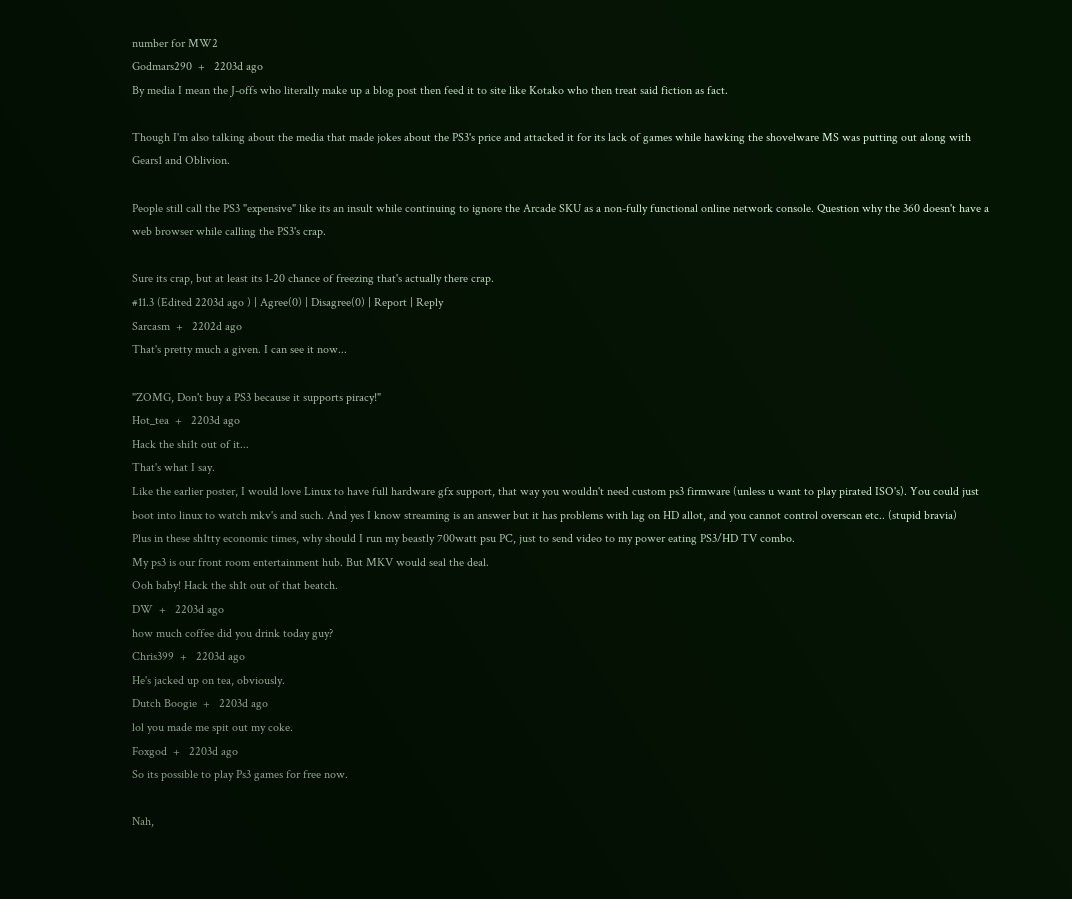number for MW2
Godmars290  +   2203d ago
By media I mean the J-offs who literally make up a blog post then feed it to site like Kotako who then treat said fiction as fact.

Though I'm also talking about the media that made jokes about the PS3's price and attacked it for its lack of games while hawking the shovelware MS was putting out along with Gears1 and Oblivion.

People still call the PS3 "expensive" like its an insult while continuing to ignore the Arcade SKU as a non-fully functional online network console. Question why the 360 doesn't have a web browser while calling the PS3's crap.

Sure its crap, but at least its 1-20 chance of freezing that's actually there crap.
#11.3 (Edited 2203d ago ) | Agree(0) | Disagree(0) | Report | Reply
Sarcasm  +   2202d ago
That's pretty much a given. I can see it now...

"ZOMG, Don't buy a PS3 because it supports piracy!"
Hot_tea  +   2203d ago
Hack the shi1t out of it...
That's what I say.
Like the earlier poster, I would love Linux to have full hardware gfx support, that way you wouldn't need custom ps3 firmware (unless u want to play pirated ISO's). You could just boot into linux to watch mkv's and such. And yes I know streaming is an answer but it has problems with lag on HD allot, and you cannot control overscan etc.. (stupid bravia)
Plus in these sh1tty economic times, why should I run my beastly 700watt psu PC, just to send video to my power eating PS3/HD TV combo.
My ps3 is our front room entertainment hub. But MKV would seal the deal.
Ooh baby! Hack the sh1t out of that beatch.
DW  +   2203d ago
how much coffee did you drink today guy?
Chris399  +   2203d ago
He's jacked up on tea, obviously.
Dutch Boogie  +   2203d ago
lol you made me spit out my coke.
Foxgod  +   2203d ago
So its possible to play Ps3 games for free now.

Nah,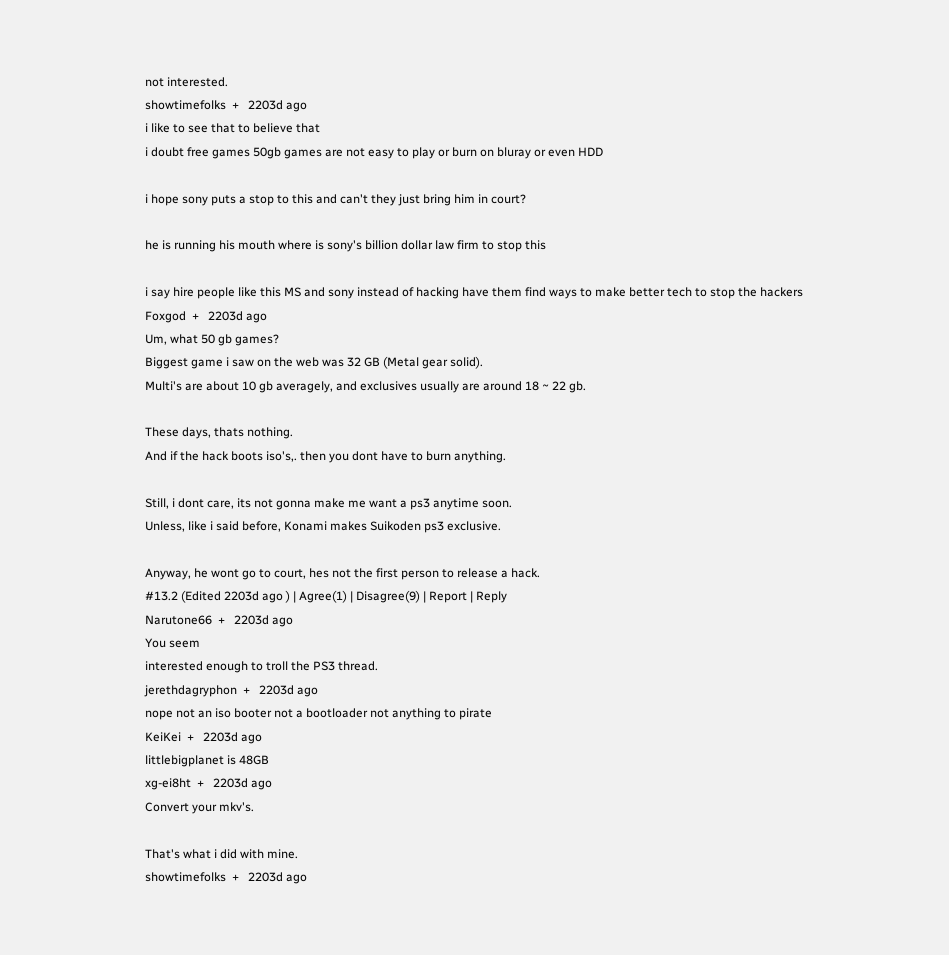not interested.
showtimefolks  +   2203d ago
i like to see that to believe that
i doubt free games 50gb games are not easy to play or burn on bluray or even HDD

i hope sony puts a stop to this and can't they just bring him in court?

he is running his mouth where is sony's billion dollar law firm to stop this

i say hire people like this MS and sony instead of hacking have them find ways to make better tech to stop the hackers
Foxgod  +   2203d ago
Um, what 50 gb games?
Biggest game i saw on the web was 32 GB (Metal gear solid).
Multi's are about 10 gb averagely, and exclusives usually are around 18 ~ 22 gb.

These days, thats nothing.
And if the hack boots iso's,. then you dont have to burn anything.

Still, i dont care, its not gonna make me want a ps3 anytime soon.
Unless, like i said before, Konami makes Suikoden ps3 exclusive.

Anyway, he wont go to court, hes not the first person to release a hack.
#13.2 (Edited 2203d ago ) | Agree(1) | Disagree(9) | Report | Reply
Narutone66  +   2203d ago
You seem
interested enough to troll the PS3 thread.
jerethdagryphon  +   2203d ago
nope not an iso booter not a bootloader not anything to pirate
KeiKei  +   2203d ago
littlebigplanet is 48GB
xg-ei8ht  +   2203d ago
Convert your mkv's.

That's what i did with mine.
showtimefolks  +   2203d ago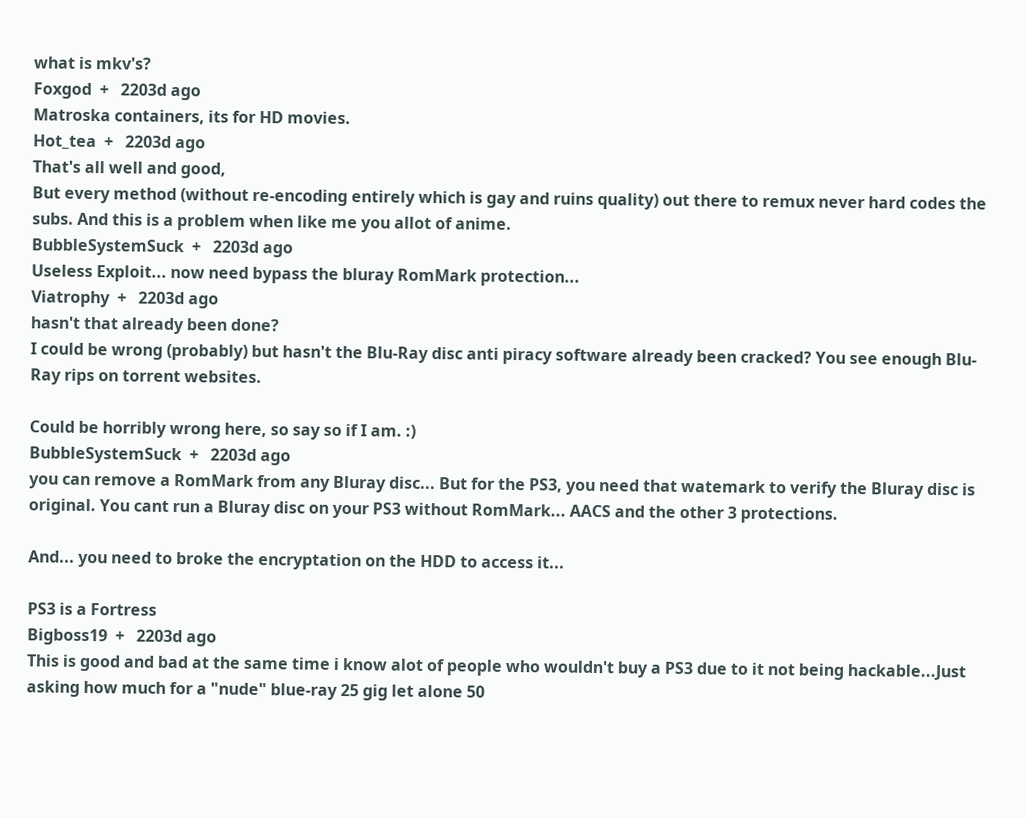what is mkv's?
Foxgod  +   2203d ago
Matroska containers, its for HD movies.
Hot_tea  +   2203d ago
That's all well and good,
But every method (without re-encoding entirely which is gay and ruins quality) out there to remux never hard codes the subs. And this is a problem when like me you allot of anime.
BubbleSystemSuck  +   2203d ago
Useless Exploit... now need bypass the bluray RomMark protection...
Viatrophy  +   2203d ago
hasn't that already been done?
I could be wrong (probably) but hasn't the Blu-Ray disc anti piracy software already been cracked? You see enough Blu-Ray rips on torrent websites.

Could be horribly wrong here, so say so if I am. :)
BubbleSystemSuck  +   2203d ago
you can remove a RomMark from any Bluray disc... But for the PS3, you need that watemark to verify the Bluray disc is original. You cant run a Bluray disc on your PS3 without RomMark... AACS and the other 3 protections.

And... you need to broke the encryptation on the HDD to access it...

PS3 is a Fortress
Bigboss19  +   2203d ago
This is good and bad at the same time i know alot of people who wouldn't buy a PS3 due to it not being hackable...Just asking how much for a "nude" blue-ray 25 gig let alone 50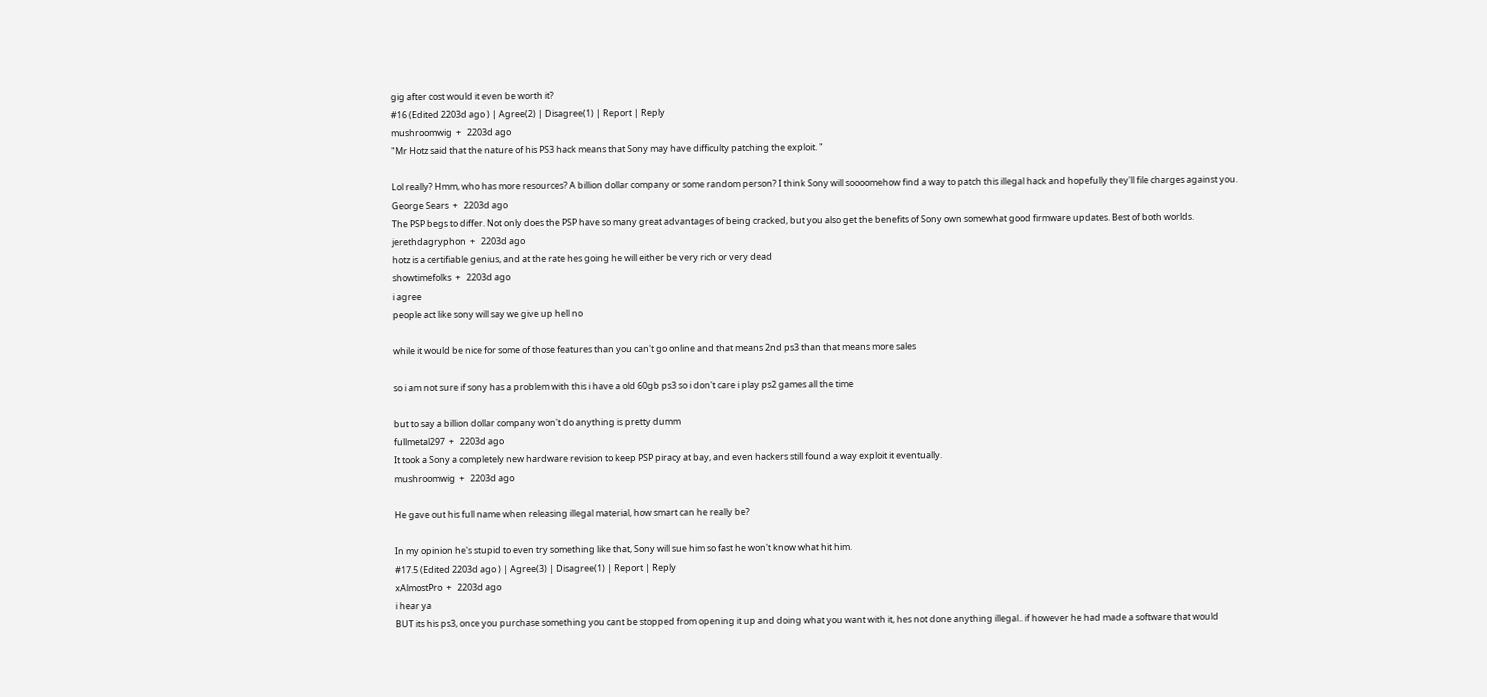gig after cost would it even be worth it?
#16 (Edited 2203d ago ) | Agree(2) | Disagree(1) | Report | Reply
mushroomwig  +   2203d ago
"Mr Hotz said that the nature of his PS3 hack means that Sony may have difficulty patching the exploit. "

Lol really? Hmm, who has more resources? A billion dollar company or some random person? I think Sony will soooomehow find a way to patch this illegal hack and hopefully they'll file charges against you.
George Sears  +   2203d ago
The PSP begs to differ. Not only does the PSP have so many great advantages of being cracked, but you also get the benefits of Sony own somewhat good firmware updates. Best of both worlds.
jerethdagryphon  +   2203d ago
hotz is a certifiable genius, and at the rate hes going he will either be very rich or very dead
showtimefolks  +   2203d ago
i agree
people act like sony will say we give up hell no

while it would be nice for some of those features than you can't go online and that means 2nd ps3 than that means more sales

so i am not sure if sony has a problem with this i have a old 60gb ps3 so i don't care i play ps2 games all the time

but to say a billion dollar company won't do anything is pretty dumm
fullmetal297  +   2203d ago
It took a Sony a completely new hardware revision to keep PSP piracy at bay, and even hackers still found a way exploit it eventually.
mushroomwig  +   2203d ago

He gave out his full name when releasing illegal material, how smart can he really be?

In my opinion he's stupid to even try something like that, Sony will sue him so fast he won't know what hit him.
#17.5 (Edited 2203d ago ) | Agree(3) | Disagree(1) | Report | Reply
xAlmostPro  +   2203d ago
i hear ya
BUT its his ps3, once you purchase something you cant be stopped from opening it up and doing what you want with it, hes not done anything illegal.. if however he had made a software that would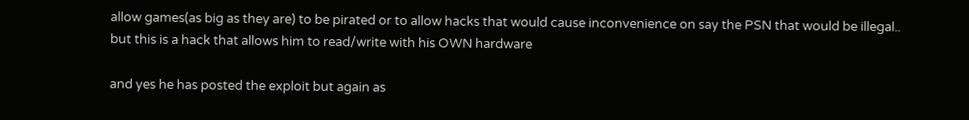allow games(as big as they are) to be pirated or to allow hacks that would cause inconvenience on say the PSN that would be illegal.. but this is a hack that allows him to read/write with his OWN hardware

and yes he has posted the exploit but again as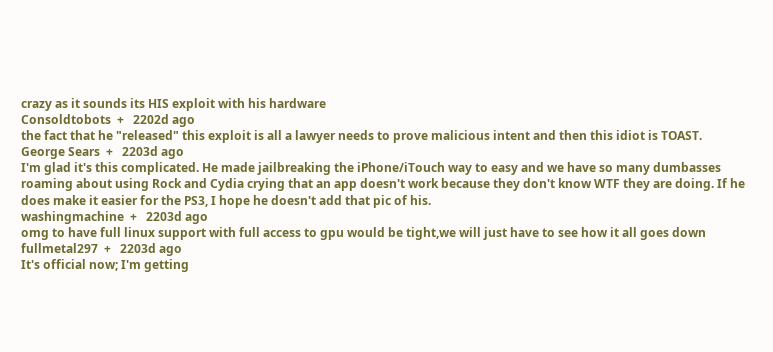crazy as it sounds its HIS exploit with his hardware
Consoldtobots  +   2202d ago
the fact that he "released" this exploit is all a lawyer needs to prove malicious intent and then this idiot is TOAST.
George Sears  +   2203d ago
I'm glad it's this complicated. He made jailbreaking the iPhone/iTouch way to easy and we have so many dumbasses roaming about using Rock and Cydia crying that an app doesn't work because they don't know WTF they are doing. If he does make it easier for the PS3, I hope he doesn't add that pic of his.
washingmachine  +   2203d ago
omg to have full linux support with full access to gpu would be tight,we will just have to see how it all goes down
fullmetal297  +   2203d ago
It's official now; I'm getting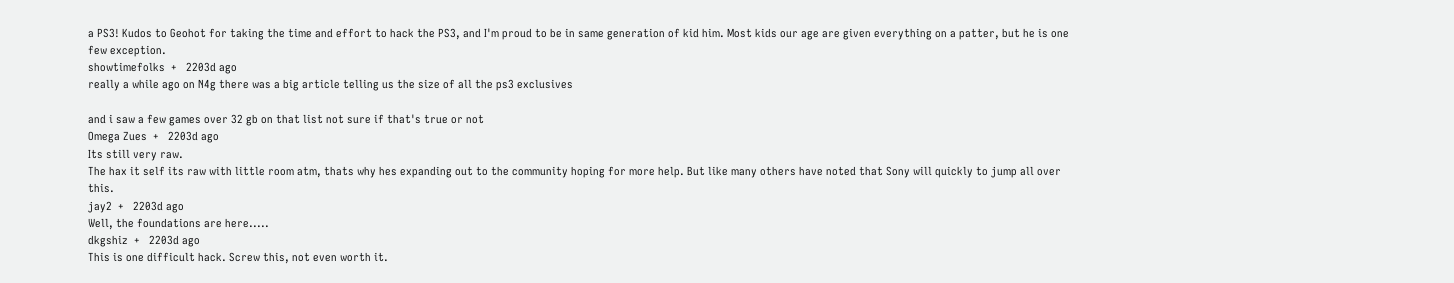a PS3! Kudos to Geohot for taking the time and effort to hack the PS3, and I'm proud to be in same generation of kid him. Most kids our age are given everything on a patter, but he is one few exception.
showtimefolks  +   2203d ago
really a while ago on N4g there was a big article telling us the size of all the ps3 exclusives

and i saw a few games over 32 gb on that list not sure if that's true or not
Omega Zues  +   2203d ago
Its still very raw.
The hax it self its raw with little room atm, thats why hes expanding out to the community hoping for more help. But like many others have noted that Sony will quickly to jump all over this.
jay2  +   2203d ago
Well, the foundations are here.....
dkgshiz  +   2203d ago
This is one difficult hack. Screw this, not even worth it.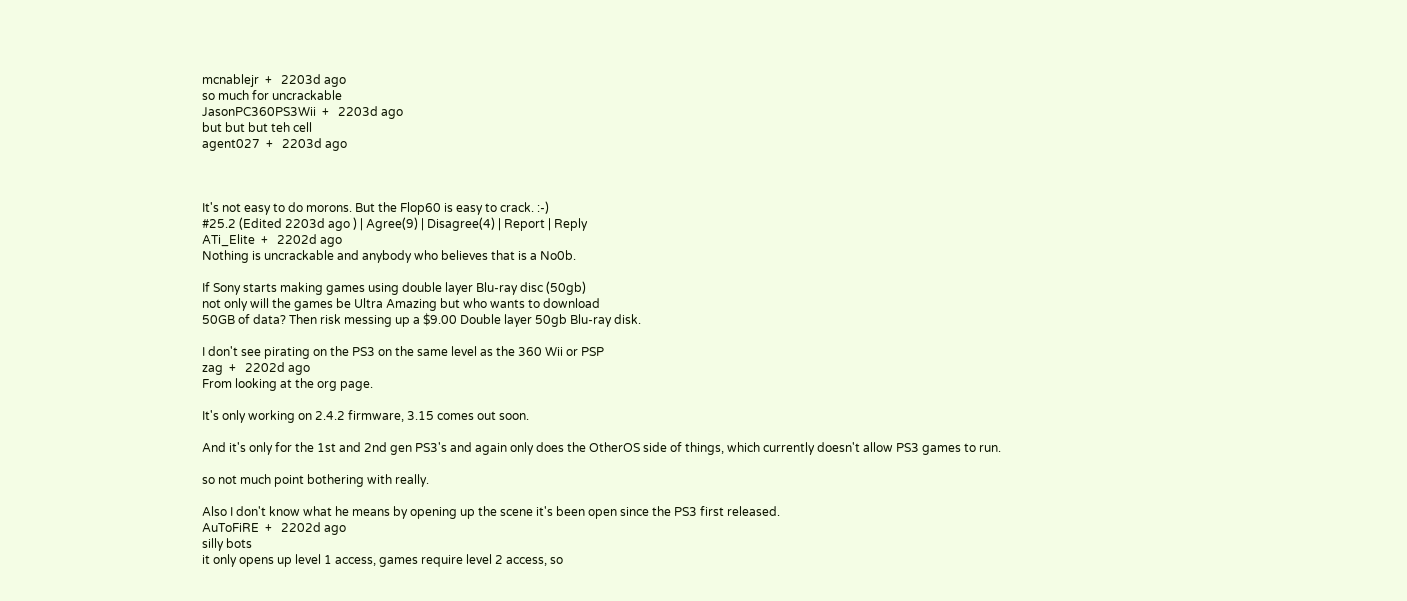mcnablejr  +   2203d ago
so much for uncrackable
JasonPC360PS3Wii  +   2203d ago
but but but teh cell
agent027  +   2203d ago



It's not easy to do morons. But the Flop60 is easy to crack. :-)
#25.2 (Edited 2203d ago ) | Agree(9) | Disagree(4) | Report | Reply
ATi_Elite  +   2202d ago
Nothing is uncrackable and anybody who believes that is a No0b.

If Sony starts making games using double layer Blu-ray disc (50gb)
not only will the games be Ultra Amazing but who wants to download
50GB of data? Then risk messing up a $9.00 Double layer 50gb Blu-ray disk.

I don't see pirating on the PS3 on the same level as the 360 Wii or PSP
zag  +   2202d ago
From looking at the org page.

It's only working on 2.4.2 firmware, 3.15 comes out soon.

And it's only for the 1st and 2nd gen PS3's and again only does the OtherOS side of things, which currently doesn't allow PS3 games to run.

so not much point bothering with really.

Also I don't know what he means by opening up the scene it's been open since the PS3 first released.
AuToFiRE  +   2202d ago
silly bots
it only opens up level 1 access, games require level 2 access, so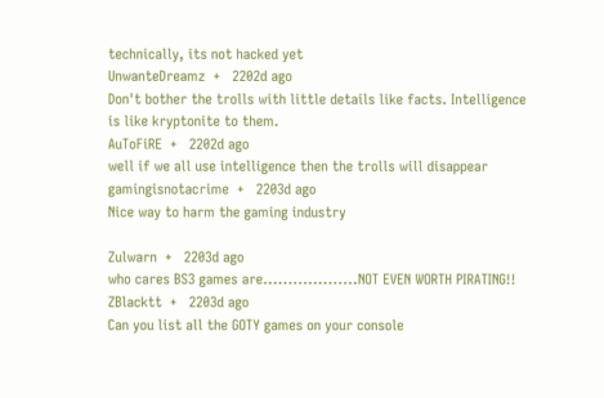technically, its not hacked yet
UnwanteDreamz  +   2202d ago
Don't bother the trolls with little details like facts. Intelligence is like kryptonite to them.
AuToFiRE  +   2202d ago
well if we all use intelligence then the trolls will disappear
gamingisnotacrime  +   2203d ago
Nice way to harm the gaming industry

Zulwarn  +   2203d ago
who cares BS3 games are...................NOT EVEN WORTH PIRATING!!
ZBlacktt  +   2203d ago
Can you list all the GOTY games on your console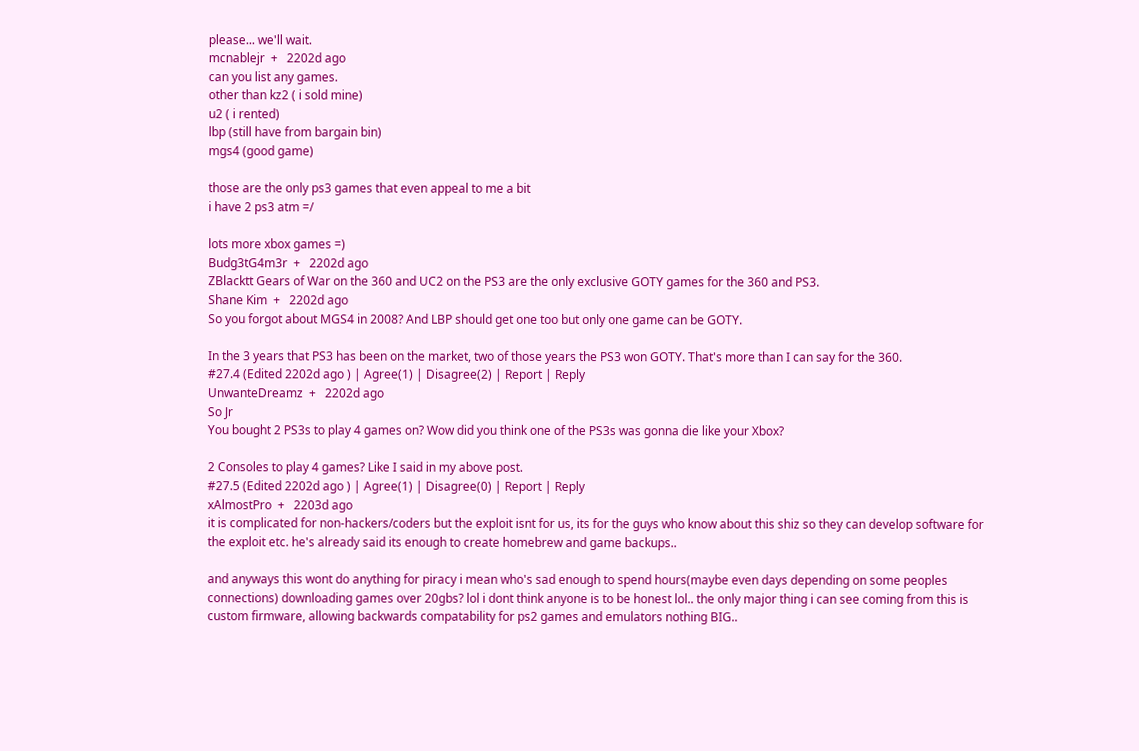please... we'll wait.
mcnablejr  +   2202d ago
can you list any games.
other than kz2 ( i sold mine)
u2 ( i rented)
lbp (still have from bargain bin)
mgs4 (good game)

those are the only ps3 games that even appeal to me a bit
i have 2 ps3 atm =/

lots more xbox games =)
Budg3tG4m3r  +   2202d ago
ZBlacktt Gears of War on the 360 and UC2 on the PS3 are the only exclusive GOTY games for the 360 and PS3.
Shane Kim  +   2202d ago
So you forgot about MGS4 in 2008? And LBP should get one too but only one game can be GOTY.

In the 3 years that PS3 has been on the market, two of those years the PS3 won GOTY. That's more than I can say for the 360.
#27.4 (Edited 2202d ago ) | Agree(1) | Disagree(2) | Report | Reply
UnwanteDreamz  +   2202d ago
So Jr
You bought 2 PS3s to play 4 games on? Wow did you think one of the PS3s was gonna die like your Xbox?

2 Consoles to play 4 games? Like I said in my above post.
#27.5 (Edited 2202d ago ) | Agree(1) | Disagree(0) | Report | Reply
xAlmostPro  +   2203d ago
it is complicated for non-hackers/coders but the exploit isnt for us, its for the guys who know about this shiz so they can develop software for the exploit etc. he's already said its enough to create homebrew and game backups..

and anyways this wont do anything for piracy i mean who's sad enough to spend hours(maybe even days depending on some peoples connections) downloading games over 20gbs? lol i dont think anyone is to be honest lol.. the only major thing i can see coming from this is custom firmware, allowing backwards compatability for ps2 games and emulators nothing BIG..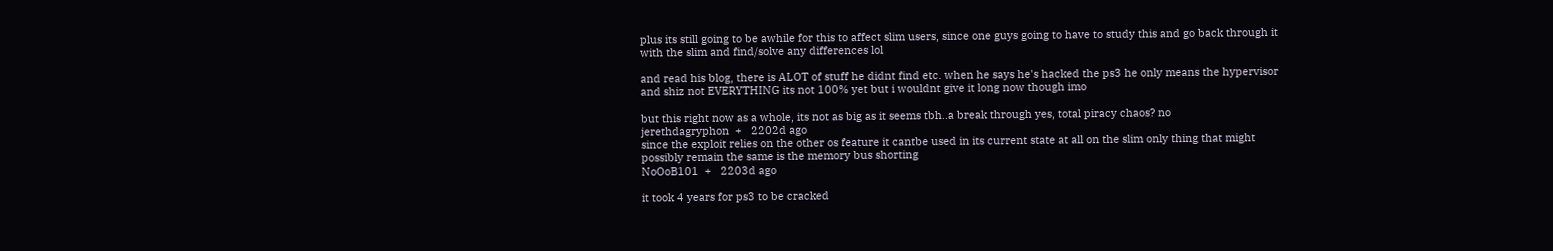plus its still going to be awhile for this to affect slim users, since one guys going to have to study this and go back through it with the slim and find/solve any differences lol

and read his blog, there is ALOT of stuff he didnt find etc. when he says he's hacked the ps3 he only means the hypervisor and shiz not EVERYTHING its not 100% yet but i wouldnt give it long now though imo

but this right now as a whole, its not as big as it seems tbh..a break through yes, total piracy chaos? no
jerethdagryphon  +   2202d ago
since the exploit relies on the other os feature it cantbe used in its current state at all on the slim only thing that might possibly remain the same is the memory bus shorting
NoOoB101  +   2203d ago

it took 4 years for ps3 to be cracked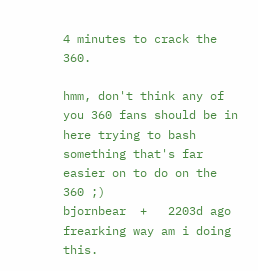4 minutes to crack the 360.

hmm, don't think any of you 360 fans should be in here trying to bash something that's far easier on to do on the 360 ;)
bjornbear  +   2203d ago
frearking way am i doing this.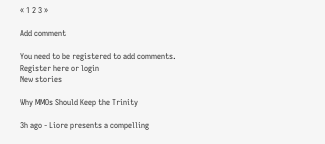« 1 2 3 »

Add comment

You need to be registered to add comments. Register here or login
New stories

Why MMOs Should Keep the Trinity

3h ago - Liore presents a compelling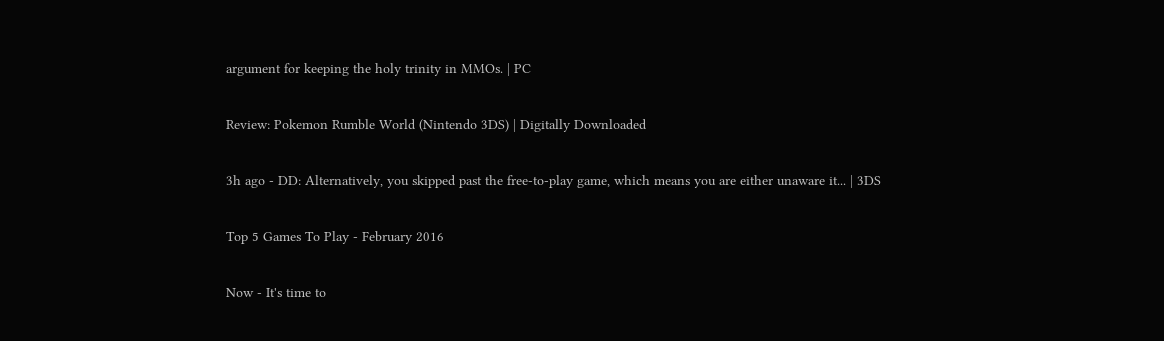argument for keeping the holy trinity in MMOs. | PC

Review: Pokemon Rumble World (Nintendo 3DS) | Digitally Downloaded

3h ago - DD: Alternatively, you skipped past the free-to-play game, which means you are either unaware it... | 3DS

Top 5 Games To Play - February 2016

Now - It's time to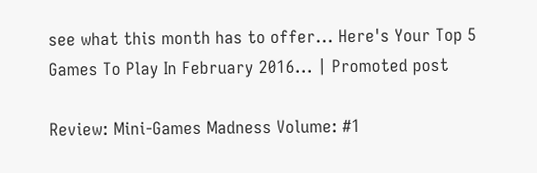see what this month has to offer... Here's Your Top 5 Games To Play In February 2016... | Promoted post

Review: Mini-Games Madness Volume: #1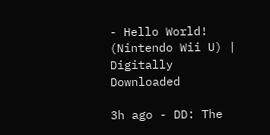- Hello World! (Nintendo Wii U) | Digitally Downloaded

3h ago - DD: The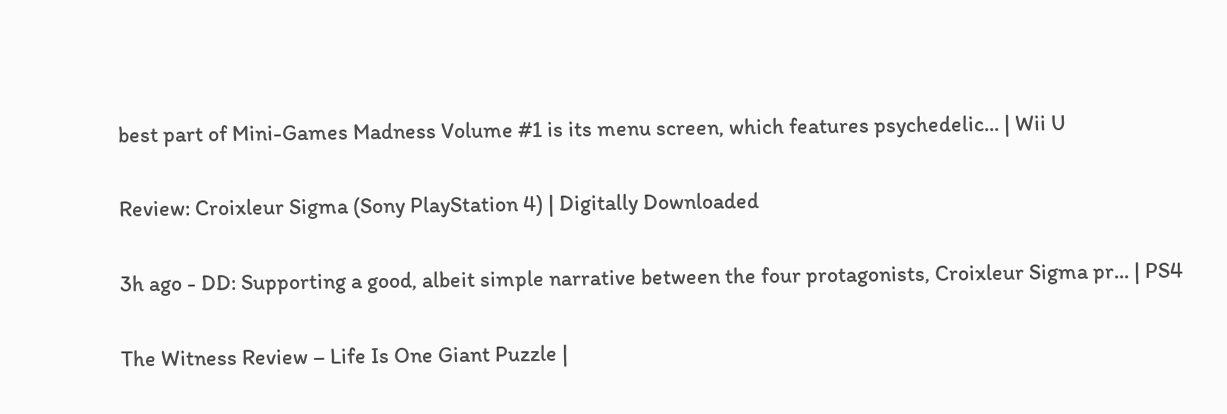best part of Mini-Games Madness Volume #1 is its menu screen, which features psychedelic... | Wii U

Review: Croixleur Sigma (Sony PlayStation 4) | Digitally Downloaded

3h ago - DD: Supporting a good, albeit simple narrative between the four protagonists, Croixleur Sigma pr... | PS4

The Witness Review – Life Is One Giant Puzzle |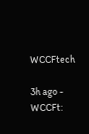WCCFtech

3h ago - WCCFt: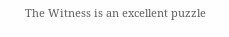The Witness is an excellent puzzle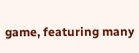game, featuring many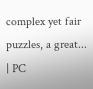complex yet fair puzzles, a great... | PC